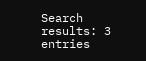Search results: 3 entries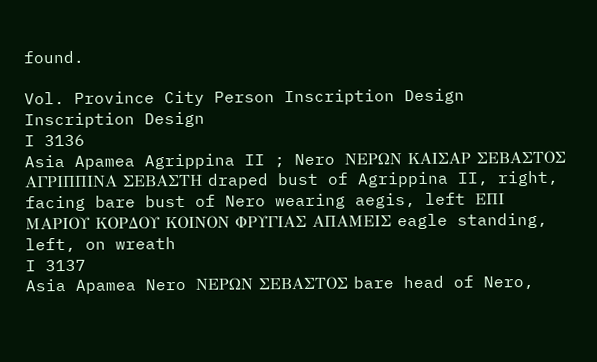found.

Vol. Province City Person Inscription Design Inscription Design
I 3136
Asia Apamea Agrippina II ; Nero ΝΕΡΩΝ ΚΑΙΣΑΡ ΣΕΒΑΣΤΟΣ ΑΓΡΙΠΠΙΝΑ ΣΕΒΑΣΤΗ draped bust of Agrippina II, right, facing bare bust of Nero wearing aegis, left ΕΠΙ ΜΑΡΙΟΥ ΚΟΡΔΟΥ ΚΟΙΝΟΝ ΦΡΥΓΙΑΣ ΑΠΑΜΕΙΣ eagle standing, left, on wreath
I 3137
Asia Apamea Nero ΝΕΡΩΝ ΣΕΒΑΣΤΟΣ bare head of Nero,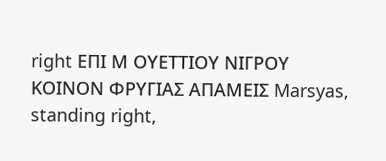right ΕΠΙ Μ ΟΥΕΤΤΙΟΥ ΝΙΓΡΟΥ ΚΟΙΝΟΝ ΦΡΥΓΙΑΣ ΑΠΑΜΕΙΣ Marsyas, standing right,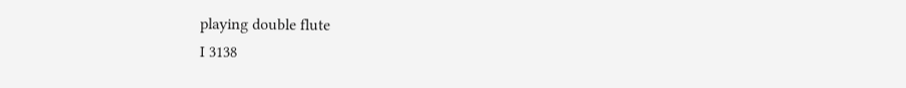playing double flute
I 3138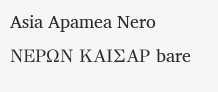Asia Apamea Nero ΝΕΡΩΝ ΚΑΙΣΑΡ bare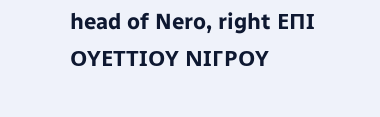head of Nero, right ΕΠΙ ΟΥΕΤΤΙΟΥ ΝΙΓΡΟΥ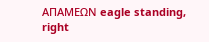ΑΠΑΜΕΩΝ eagle standing, right